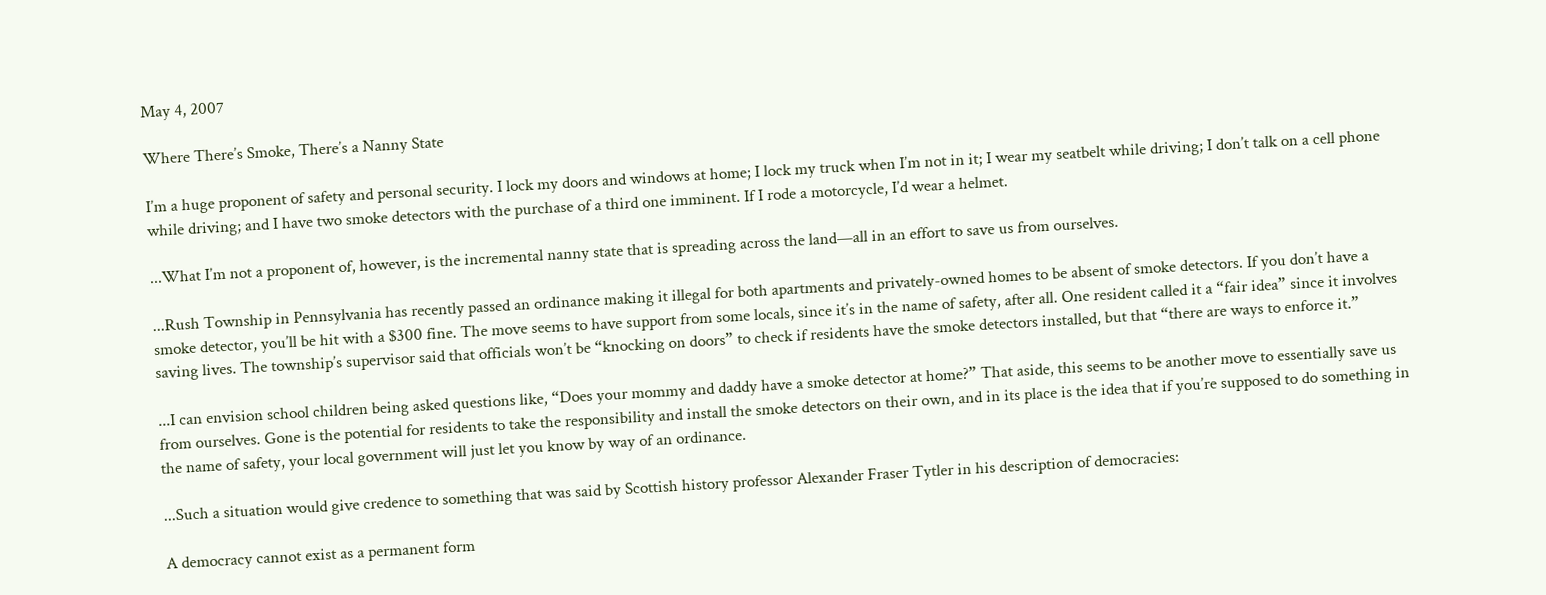May 4, 2007

Where There’s Smoke, There’s a Nanny State

I’m a huge proponent of safety and personal security. I lock my doors and windows at home; I lock my truck when I’m not in it; I wear my seatbelt while driving; I don’t talk on a cell phone while driving; and I have two smoke detectors with the purchase of a third one imminent. If I rode a motorcycle, I’d wear a helmet.

...What I’m not a proponent of, however, is the incremental nanny state that is spreading across the land—all in an effort to save us from ourselves.

...Rush Township in Pennsylvania has recently passed an ordinance making it illegal for both apartments and privately-owned homes to be absent of smoke detectors. If you don’t have a smoke detector, you’ll be hit with a $300 fine. The move seems to have support from some locals, since it’s in the name of safety, after all. One resident called it a “fair idea” since it involves saving lives. The township’s supervisor said that officials won’t be “knocking on doors” to check if residents have the smoke detectors installed, but that “there are ways to enforce it.”

...I can envision school children being asked questions like, “Does your mommy and daddy have a smoke detector at home?” That aside, this seems to be another move to essentially save us from ourselves. Gone is the potential for residents to take the responsibility and install the smoke detectors on their own, and in its place is the idea that if you’re supposed to do something in the name of safety, your local government will just let you know by way of an ordinance.

...Such a situation would give credence to something that was said by Scottish history professor Alexander Fraser Tytler in his description of democracies:

A democracy cannot exist as a permanent form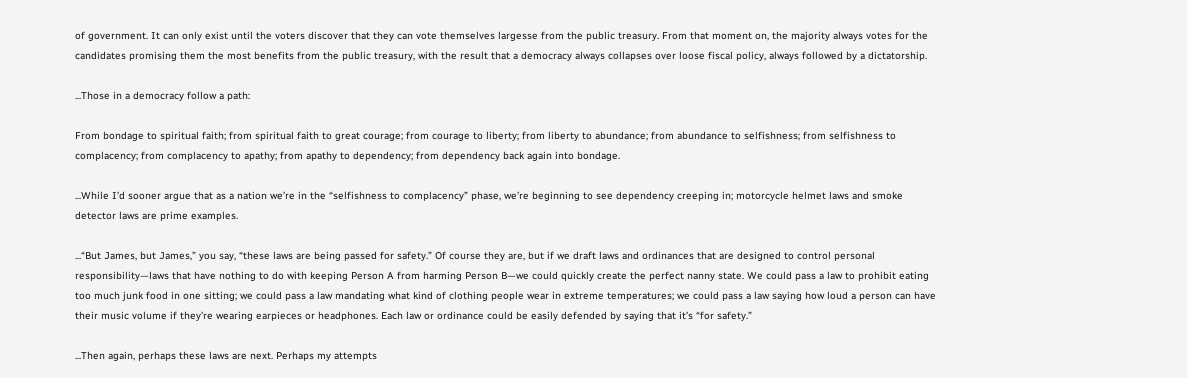of government. It can only exist until the voters discover that they can vote themselves largesse from the public treasury. From that moment on, the majority always votes for the candidates promising them the most benefits from the public treasury, with the result that a democracy always collapses over loose fiscal policy, always followed by a dictatorship.

...Those in a democracy follow a path:

From bondage to spiritual faith; from spiritual faith to great courage; from courage to liberty; from liberty to abundance; from abundance to selfishness; from selfishness to complacency; from complacency to apathy; from apathy to dependency; from dependency back again into bondage.

...While I’d sooner argue that as a nation we’re in the “selfishness to complacency” phase, we’re beginning to see dependency creeping in; motorcycle helmet laws and smoke detector laws are prime examples.

...“But James, but James,” you say, “these laws are being passed for safety.” Of course they are, but if we draft laws and ordinances that are designed to control personal responsibility—laws that have nothing to do with keeping Person A from harming Person B—we could quickly create the perfect nanny state. We could pass a law to prohibit eating too much junk food in one sitting; we could pass a law mandating what kind of clothing people wear in extreme temperatures; we could pass a law saying how loud a person can have their music volume if they’re wearing earpieces or headphones. Each law or ordinance could be easily defended by saying that it’s “for safety.”

...Then again, perhaps these laws are next. Perhaps my attempts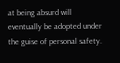at being absurd will eventually be adopted under the guise of personal safety.